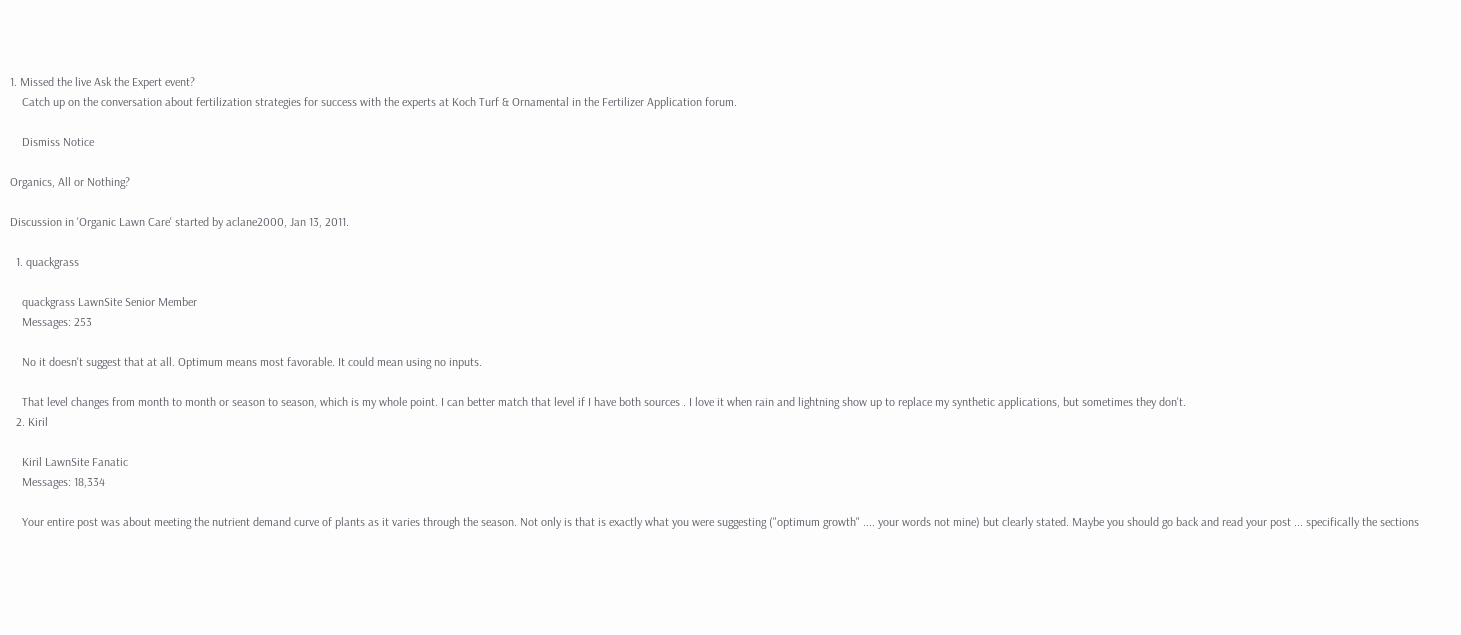1. Missed the live Ask the Expert event?
    Catch up on the conversation about fertilization strategies for success with the experts at Koch Turf & Ornamental in the Fertilizer Application forum.

    Dismiss Notice

Organics, All or Nothing?

Discussion in 'Organic Lawn Care' started by aclane2000, Jan 13, 2011.

  1. quackgrass

    quackgrass LawnSite Senior Member
    Messages: 253

    No it doesn't suggest that at all. Optimum means most favorable. It could mean using no inputs.

    That level changes from month to month or season to season, which is my whole point. I can better match that level if I have both sources . I love it when rain and lightning show up to replace my synthetic applications, but sometimes they don't.
  2. Kiril

    Kiril LawnSite Fanatic
    Messages: 18,334

    Your entire post was about meeting the nutrient demand curve of plants as it varies through the season. Not only is that is exactly what you were suggesting ("optimum growth" .... your words not mine) but clearly stated. Maybe you should go back and read your post ... specifically the sections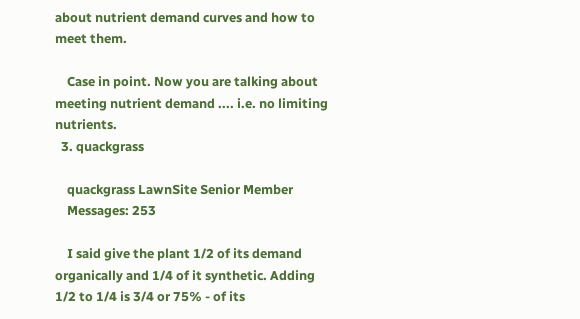about nutrient demand curves and how to meet them.

    Case in point. Now you are talking about meeting nutrient demand .... i.e. no limiting nutrients.
  3. quackgrass

    quackgrass LawnSite Senior Member
    Messages: 253

    I said give the plant 1/2 of its demand organically and 1/4 of it synthetic. Adding 1/2 to 1/4 is 3/4 or 75% - of its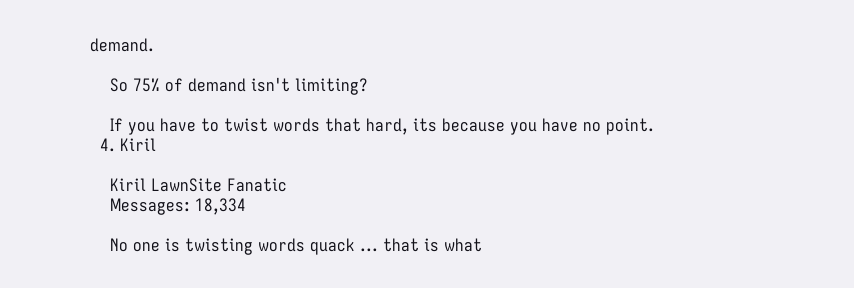demand.

    So 75% of demand isn't limiting?

    If you have to twist words that hard, its because you have no point.
  4. Kiril

    Kiril LawnSite Fanatic
    Messages: 18,334

    No one is twisting words quack ... that is what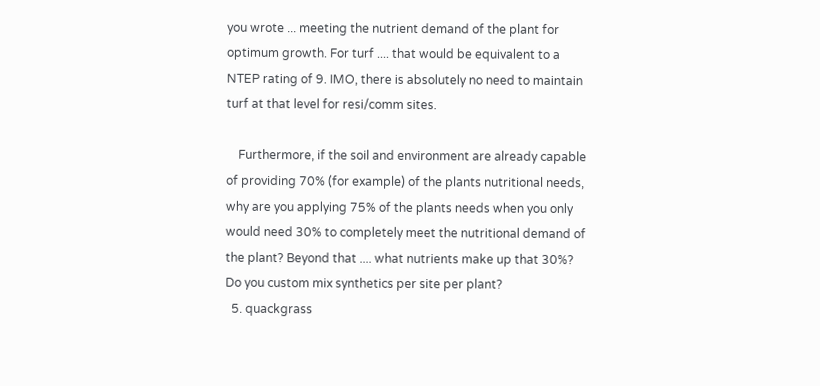you wrote ... meeting the nutrient demand of the plant for optimum growth. For turf .... that would be equivalent to a NTEP rating of 9. IMO, there is absolutely no need to maintain turf at that level for resi/comm sites.

    Furthermore, if the soil and environment are already capable of providing 70% (for example) of the plants nutritional needs, why are you applying 75% of the plants needs when you only would need 30% to completely meet the nutritional demand of the plant? Beyond that .... what nutrients make up that 30%? Do you custom mix synthetics per site per plant?
  5. quackgrass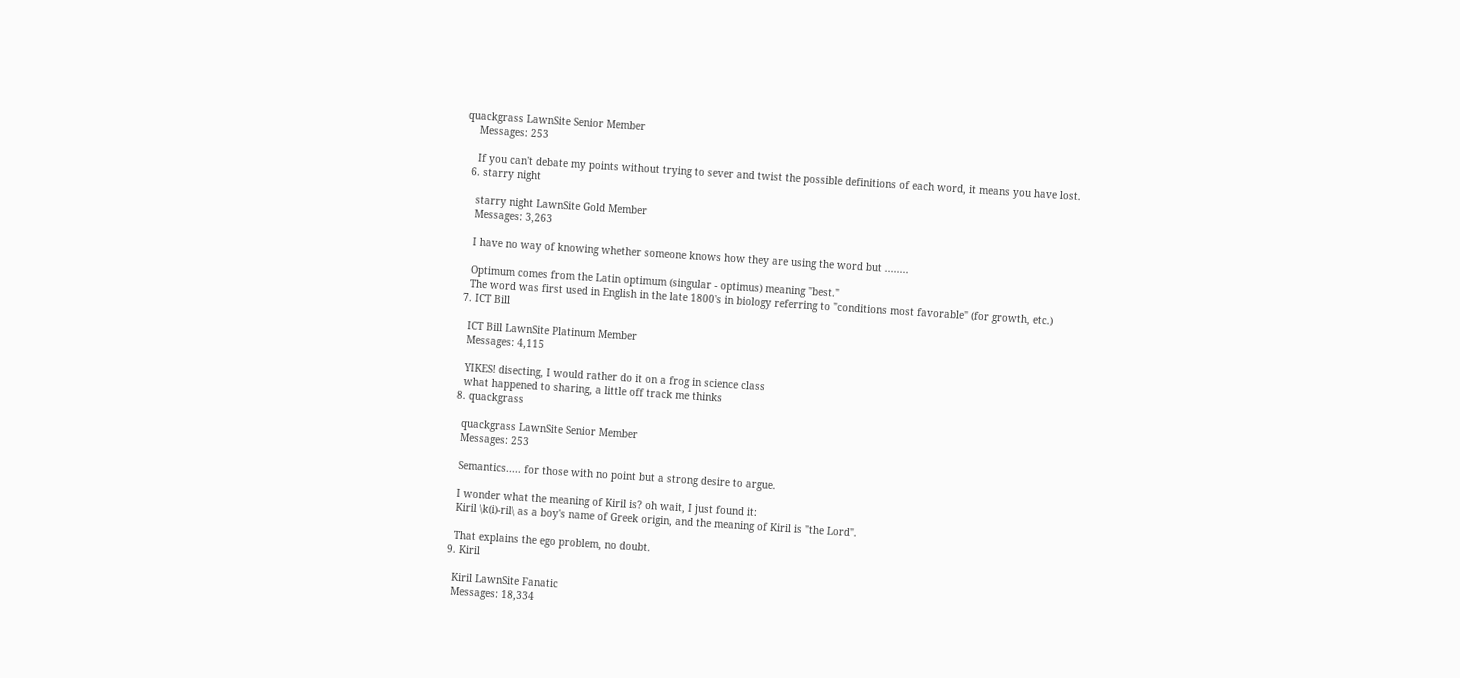quackgrass LawnSite Senior Member
    Messages: 253

    If you can't debate my points without trying to sever and twist the possible definitions of each word, it means you have lost.
  6. starry night

    starry night LawnSite Gold Member
    Messages: 3,263

    I have no way of knowing whether someone knows how they are using the word but ........

    Optimum comes from the Latin optimum (singular - optimus) meaning "best."
    The word was first used in English in the late 1800's in biology referring to "conditions most favorable" (for growth, etc.)
  7. ICT Bill

    ICT Bill LawnSite Platinum Member
    Messages: 4,115

    YIKES! disecting, I would rather do it on a frog in science class
    what happened to sharing, a little off track me thinks
  8. quackgrass

    quackgrass LawnSite Senior Member
    Messages: 253

    Semantics..... for those with no point but a strong desire to argue.

    I wonder what the meaning of Kiril is? oh wait, I just found it:
    Kiril \k(i)-ril\ as a boy's name of Greek origin, and the meaning of Kiril is "the Lord".

    That explains the ego problem, no doubt.
  9. Kiril

    Kiril LawnSite Fanatic
    Messages: 18,334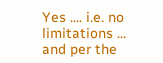Yes .... i.e. no limitations ... and per the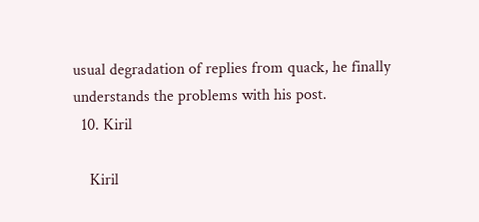usual degradation of replies from quack, he finally understands the problems with his post.
  10. Kiril

    Kiril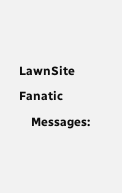LawnSite Fanatic
    Messages: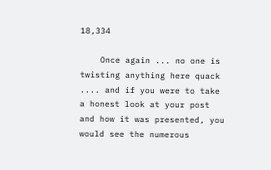18,334

    Once again ... no one is twisting anything here quack .... and if you were to take a honest look at your post and how it was presented, you would see the numerous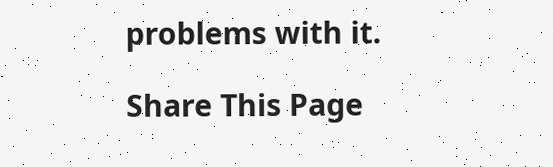problems with it.

Share This Page